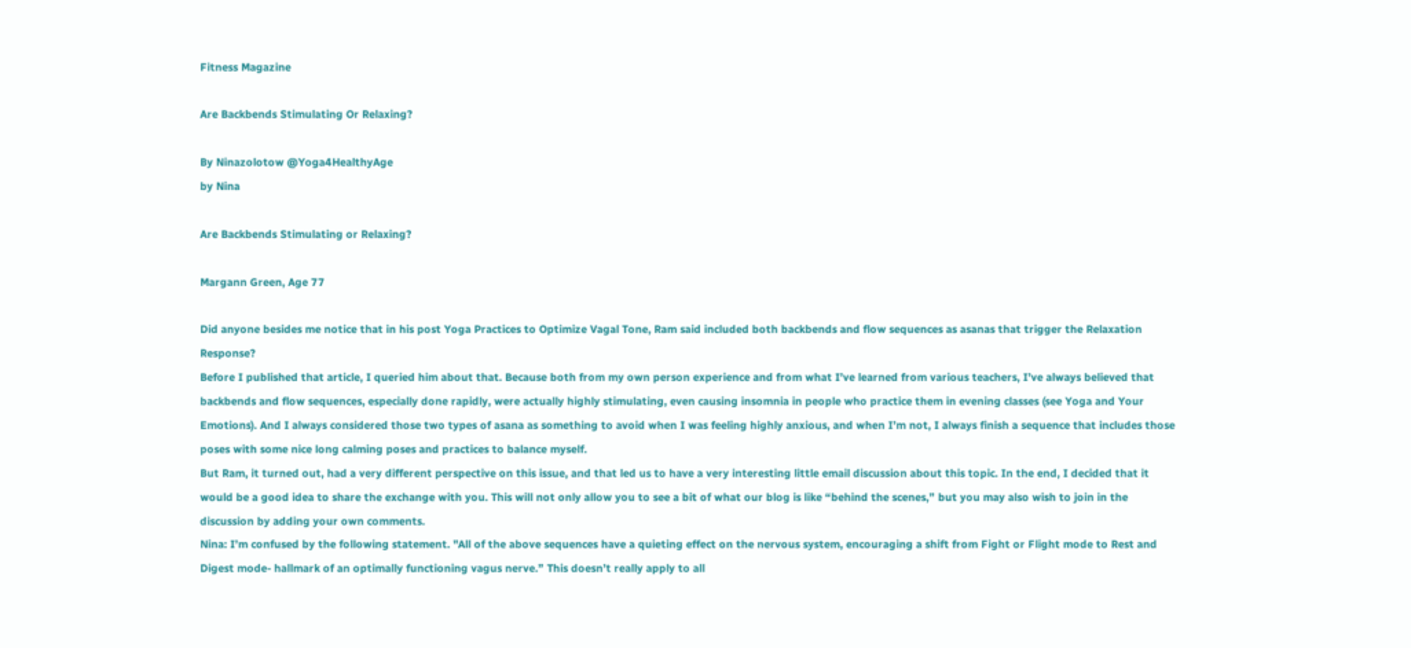Fitness Magazine

Are Backbends Stimulating Or Relaxing?

By Ninazolotow @Yoga4HealthyAge
by Nina

Are Backbends Stimulating or Relaxing?

Margann Green, Age 77

Did anyone besides me notice that in his post Yoga Practices to Optimize Vagal Tone, Ram said included both backbends and flow sequences as asanas that trigger the Relaxation Response?
Before I published that article, I queried him about that. Because both from my own person experience and from what I’ve learned from various teachers, I’ve always believed that backbends and flow sequences, especially done rapidly, were actually highly stimulating, even causing insomnia in people who practice them in evening classes (see Yoga and Your Emotions). And I always considered those two types of asana as something to avoid when I was feeling highly anxious, and when I’m not, I always finish a sequence that includes those poses with some nice long calming poses and practices to balance myself.
But Ram, it turned out, had a very different perspective on this issue, and that led us to have a very interesting little email discussion about this topic. In the end, I decided that it would be a good idea to share the exchange with you. This will not only allow you to see a bit of what our blog is like “behind the scenes,” but you may also wish to join in the discussion by adding your own comments.
Nina: I’m confused by the following statement. "All of the above sequences have a quieting effect on the nervous system, encouraging a shift from Fight or Flight mode to Rest and Digest mode- hallmark of an optimally functioning vagus nerve.” This doesn’t really apply to all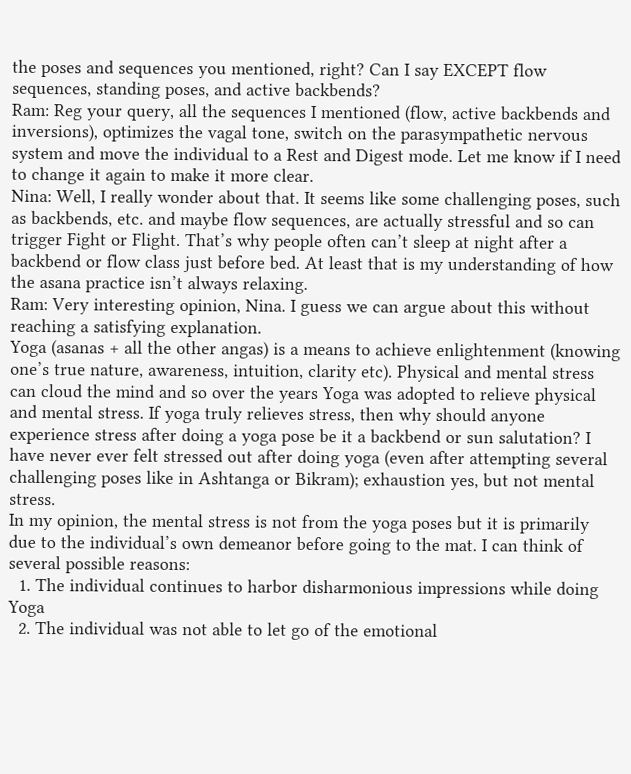the poses and sequences you mentioned, right? Can I say EXCEPT flow sequences, standing poses, and active backbends?
Ram: Reg your query, all the sequences I mentioned (flow, active backbends and inversions), optimizes the vagal tone, switch on the parasympathetic nervous system and move the individual to a Rest and Digest mode. Let me know if I need to change it again to make it more clear.
Nina: Well, I really wonder about that. It seems like some challenging poses, such as backbends, etc. and maybe flow sequences, are actually stressful and so can trigger Fight or Flight. That’s why people often can’t sleep at night after a backbend or flow class just before bed. At least that is my understanding of how the asana practice isn’t always relaxing.
Ram: Very interesting opinion, Nina. I guess we can argue about this without reaching a satisfying explanation.
Yoga (asanas + all the other angas) is a means to achieve enlightenment (knowing one’s true nature, awareness, intuition, clarity etc). Physical and mental stress can cloud the mind and so over the years Yoga was adopted to relieve physical and mental stress. If yoga truly relieves stress, then why should anyone experience stress after doing a yoga pose be it a backbend or sun salutation? I have never ever felt stressed out after doing yoga (even after attempting several challenging poses like in Ashtanga or Bikram); exhaustion yes, but not mental stress.
In my opinion, the mental stress is not from the yoga poses but it is primarily due to the individual’s own demeanor before going to the mat. I can think of several possible reasons:
  1. The individual continues to harbor disharmonious impressions while doing Yoga
  2. The individual was not able to let go of the emotional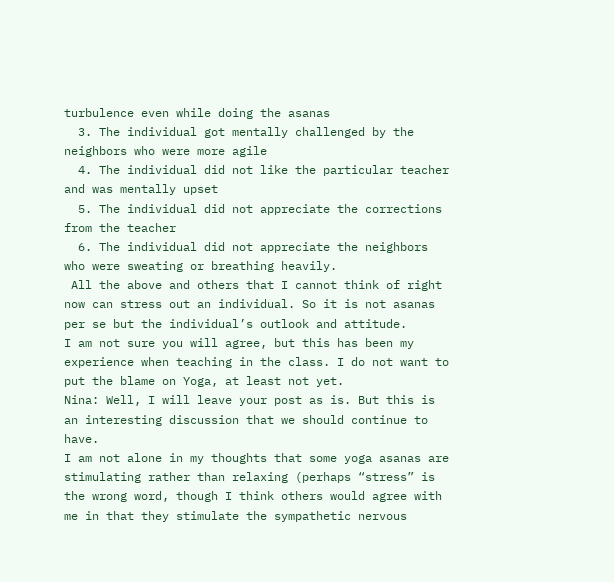turbulence even while doing the asanas
  3. The individual got mentally challenged by the neighbors who were more agile
  4. The individual did not like the particular teacher and was mentally upset
  5. The individual did not appreciate the corrections from the teacher
  6. The individual did not appreciate the neighbors who were sweating or breathing heavily.
 All the above and others that I cannot think of right now can stress out an individual. So it is not asanas per se but the individual’s outlook and attitude.
I am not sure you will agree, but this has been my experience when teaching in the class. I do not want to put the blame on Yoga, at least not yet.
Nina: Well, I will leave your post as is. But this is an interesting discussion that we should continue to have.
I am not alone in my thoughts that some yoga asanas are stimulating rather than relaxing (perhaps “stress” is the wrong word, though I think others would agree with me in that they stimulate the sympathetic nervous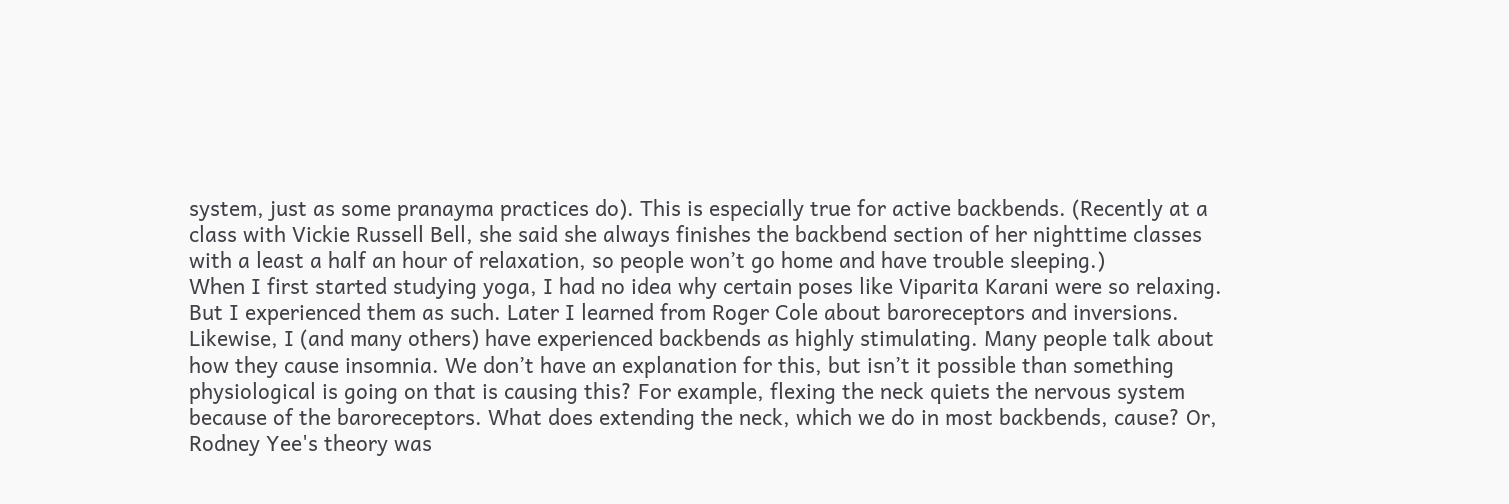system, just as some pranayma practices do). This is especially true for active backbends. (Recently at a class with Vickie Russell Bell, she said she always finishes the backbend section of her nighttime classes with a least a half an hour of relaxation, so people won’t go home and have trouble sleeping.)
When I first started studying yoga, I had no idea why certain poses like Viparita Karani were so relaxing. But I experienced them as such. Later I learned from Roger Cole about baroreceptors and inversions. Likewise, I (and many others) have experienced backbends as highly stimulating. Many people talk about how they cause insomnia. We don’t have an explanation for this, but isn’t it possible than something physiological is going on that is causing this? For example, flexing the neck quiets the nervous system because of the baroreceptors. What does extending the neck, which we do in most backbends, cause? Or, Rodney Yee's theory was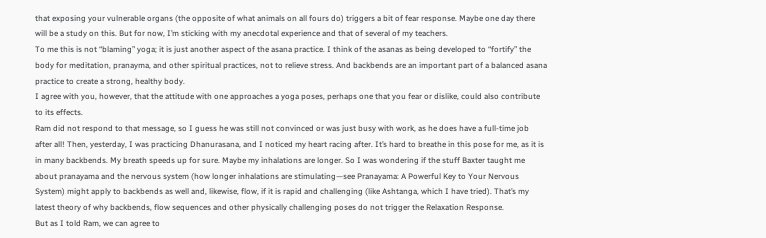that exposing your vulnerable organs (the opposite of what animals on all fours do) triggers a bit of fear response. Maybe one day there will be a study on this. But for now, I’m sticking with my anecdotal experience and that of several of my teachers.
To me this is not “blaming” yoga; it is just another aspect of the asana practice. I think of the asanas as being developed to “fortify” the body for meditation, pranayma, and other spiritual practices, not to relieve stress. And backbends are an important part of a balanced asana practice to create a strong, healthy body.
I agree with you, however, that the attitude with one approaches a yoga poses, perhaps one that you fear or dislike, could also contribute to its effects.
Ram did not respond to that message, so I guess he was still not convinced or was just busy with work, as he does have a full-time job after all! Then, yesterday, I was practicing Dhanurasana, and I noticed my heart racing after. It’s hard to breathe in this pose for me, as it is in many backbends. My breath speeds up for sure. Maybe my inhalations are longer. So I was wondering if the stuff Baxter taught me about pranayama and the nervous system (how longer inhalations are stimulating—see Pranayama: A Powerful Key to Your Nervous System) might apply to backbends as well and, likewise, flow, if it is rapid and challenging (like Ashtanga, which I have tried). That’s my latest theory of why backbends, flow sequences and other physically challenging poses do not trigger the Relaxation Response.
But as I told Ram, we can agree to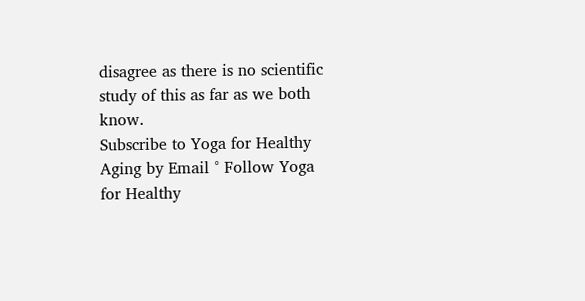disagree as there is no scientific study of this as far as we both know.
Subscribe to Yoga for Healthy Aging by Email ° Follow Yoga for Healthy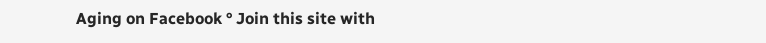Aging on Facebook ° Join this site with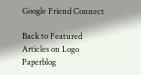Google Friend Connect

Back to Featured Articles on Logo Paperblog